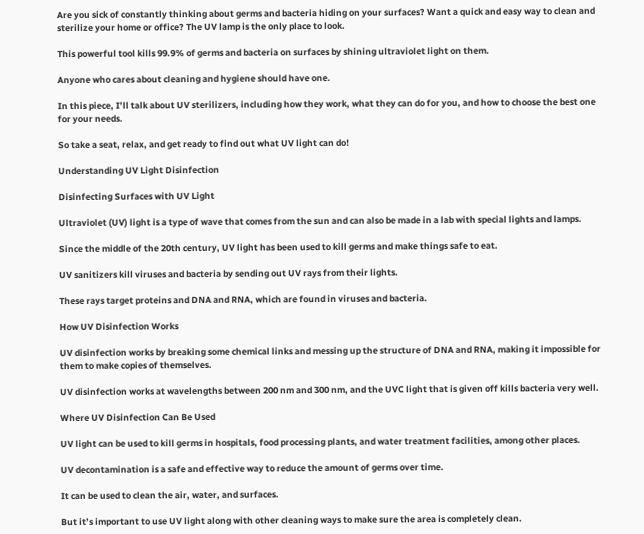Are you sick of constantly thinking about germs and bacteria hiding on your surfaces? Want a quick and easy way to clean and sterilize your home or office? The UV lamp is the only place to look.

This powerful tool kills 99.9% of germs and bacteria on surfaces by shining ultraviolet light on them.

Anyone who cares about cleaning and hygiene should have one.

In this piece, I’ll talk about UV sterilizers, including how they work, what they can do for you, and how to choose the best one for your needs.

So take a seat, relax, and get ready to find out what UV light can do!

Understanding UV Light Disinfection

Disinfecting Surfaces with UV Light

Ultraviolet (UV) light is a type of wave that comes from the sun and can also be made in a lab with special lights and lamps.

Since the middle of the 20th century, UV light has been used to kill germs and make things safe to eat.

UV sanitizers kill viruses and bacteria by sending out UV rays from their lights.

These rays target proteins and DNA and RNA, which are found in viruses and bacteria.

How UV Disinfection Works

UV disinfection works by breaking some chemical links and messing up the structure of DNA and RNA, making it impossible for them to make copies of themselves.

UV disinfection works at wavelengths between 200 nm and 300 nm, and the UVC light that is given off kills bacteria very well.

Where UV Disinfection Can Be Used

UV light can be used to kill germs in hospitals, food processing plants, and water treatment facilities, among other places.

UV decontamination is a safe and effective way to reduce the amount of germs over time.

It can be used to clean the air, water, and surfaces.

But it’s important to use UV light along with other cleaning ways to make sure the area is completely clean.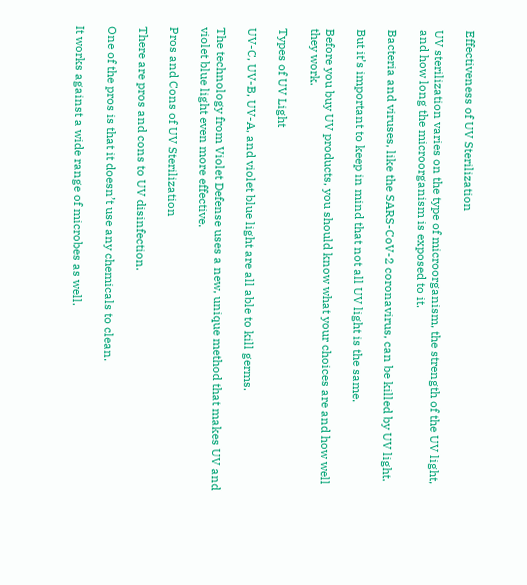Effectiveness of UV Sterilization

UV sterilization varies on the type of microorganism, the strength of the UV light, and how long the microorganism is exposed to it.

Bacteria and viruses, like the SARS-CoV-2 coronavirus, can be killed by UV light.

But it’s important to keep in mind that not all UV light is the same.

Before you buy UV products, you should know what your choices are and how well they work.

Types of UV Light

UV-C, UV-B, UV-A, and violet blue light are all able to kill germs.

The technology from Violet Defense uses a new, unique method that makes UV and violet blue light even more effective.

Pros and Cons of UV Sterilization

There are pros and cons to UV disinfection.

One of the pros is that it doesn’t use any chemicals to clean.

It works against a wide range of microbes as well.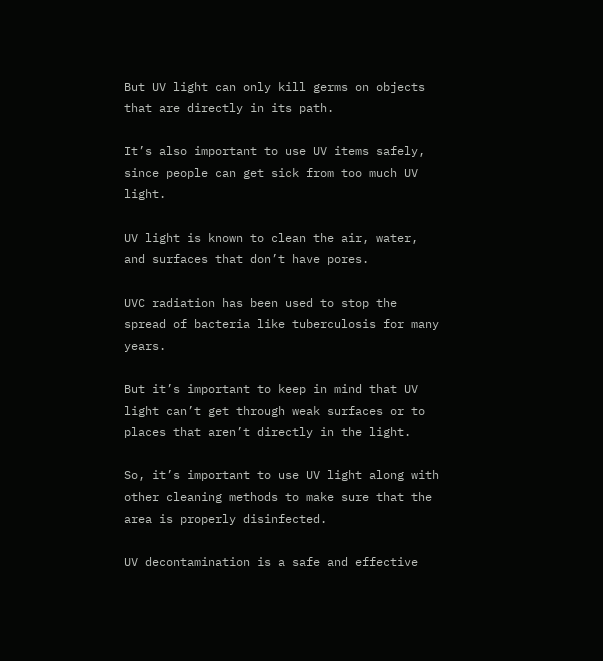But UV light can only kill germs on objects that are directly in its path.

It’s also important to use UV items safely, since people can get sick from too much UV light.

UV light is known to clean the air, water, and surfaces that don’t have pores.

UVC radiation has been used to stop the spread of bacteria like tuberculosis for many years.

But it’s important to keep in mind that UV light can’t get through weak surfaces or to places that aren’t directly in the light.

So, it’s important to use UV light along with other cleaning methods to make sure that the area is properly disinfected.

UV decontamination is a safe and effective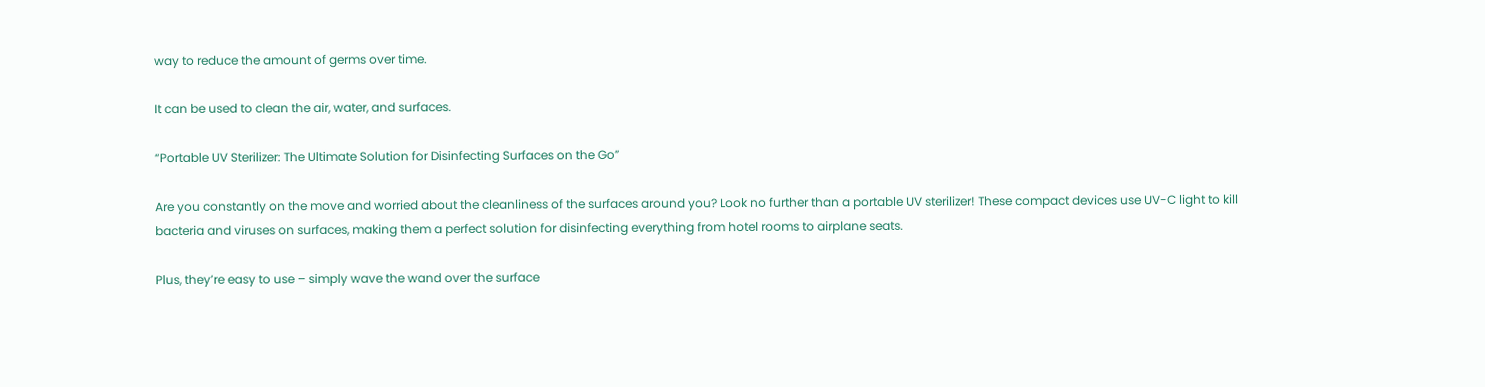way to reduce the amount of germs over time.

It can be used to clean the air, water, and surfaces.

“Portable UV Sterilizer: The Ultimate Solution for Disinfecting Surfaces on the Go”

Are you constantly on the move and worried about the cleanliness of the surfaces around you? Look no further than a portable UV sterilizer! These compact devices use UV-C light to kill bacteria and viruses on surfaces, making them a perfect solution for disinfecting everything from hotel rooms to airplane seats.

Plus, they’re easy to use – simply wave the wand over the surface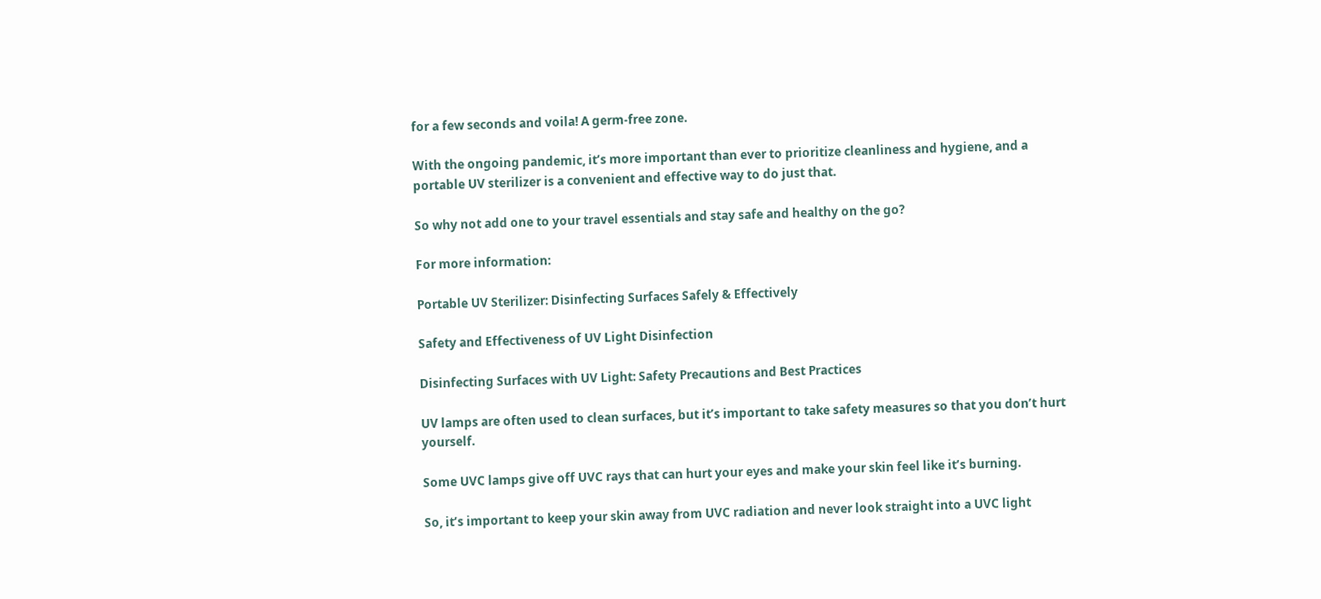for a few seconds and voila! A germ-free zone.

With the ongoing pandemic, it’s more important than ever to prioritize cleanliness and hygiene, and a portable UV sterilizer is a convenient and effective way to do just that.

So why not add one to your travel essentials and stay safe and healthy on the go?

For more information:

Portable UV Sterilizer: Disinfecting Surfaces Safely & Effectively

Safety and Effectiveness of UV Light Disinfection

Disinfecting Surfaces with UV Light: Safety Precautions and Best Practices

UV lamps are often used to clean surfaces, but it’s important to take safety measures so that you don’t hurt yourself.

Some UVC lamps give off UVC rays that can hurt your eyes and make your skin feel like it’s burning.

So, it’s important to keep your skin away from UVC radiation and never look straight into a UVC light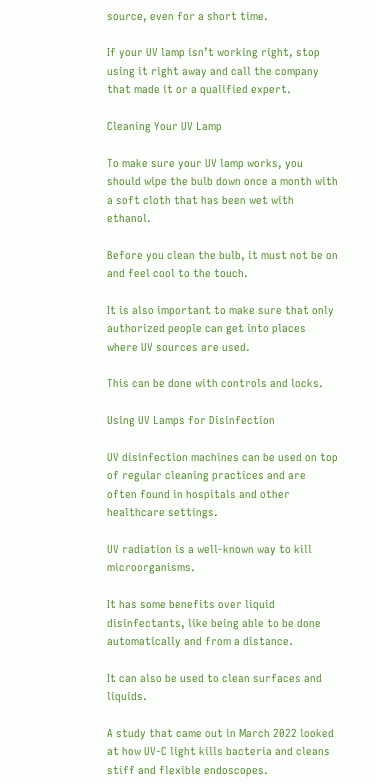source, even for a short time.

If your UV lamp isn’t working right, stop using it right away and call the company that made it or a qualified expert.

Cleaning Your UV Lamp

To make sure your UV lamp works, you should wipe the bulb down once a month with a soft cloth that has been wet with ethanol.

Before you clean the bulb, it must not be on and feel cool to the touch.

It is also important to make sure that only authorized people can get into places where UV sources are used.

This can be done with controls and locks.

Using UV Lamps for Disinfection

UV disinfection machines can be used on top of regular cleaning practices and are often found in hospitals and other healthcare settings.

UV radiation is a well-known way to kill microorganisms.

It has some benefits over liquid disinfectants, like being able to be done automatically and from a distance.

It can also be used to clean surfaces and liquids.

A study that came out in March 2022 looked at how UV-C light kills bacteria and cleans stiff and flexible endoscopes.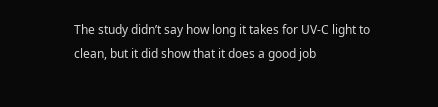The study didn’t say how long it takes for UV-C light to clean, but it did show that it does a good job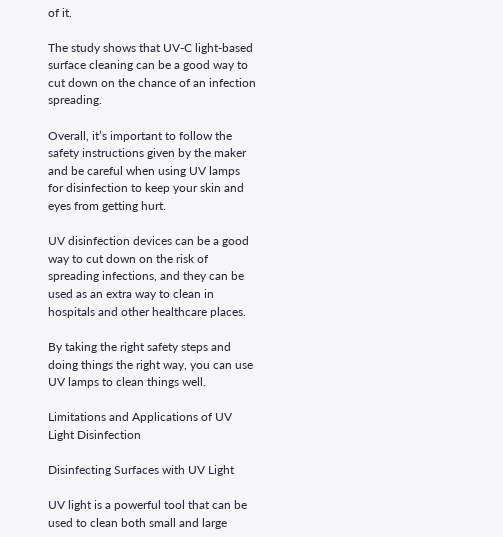of it.

The study shows that UV-C light-based surface cleaning can be a good way to cut down on the chance of an infection spreading.

Overall, it’s important to follow the safety instructions given by the maker and be careful when using UV lamps for disinfection to keep your skin and eyes from getting hurt.

UV disinfection devices can be a good way to cut down on the risk of spreading infections, and they can be used as an extra way to clean in hospitals and other healthcare places.

By taking the right safety steps and doing things the right way, you can use UV lamps to clean things well.

Limitations and Applications of UV Light Disinfection

Disinfecting Surfaces with UV Light

UV light is a powerful tool that can be used to clean both small and large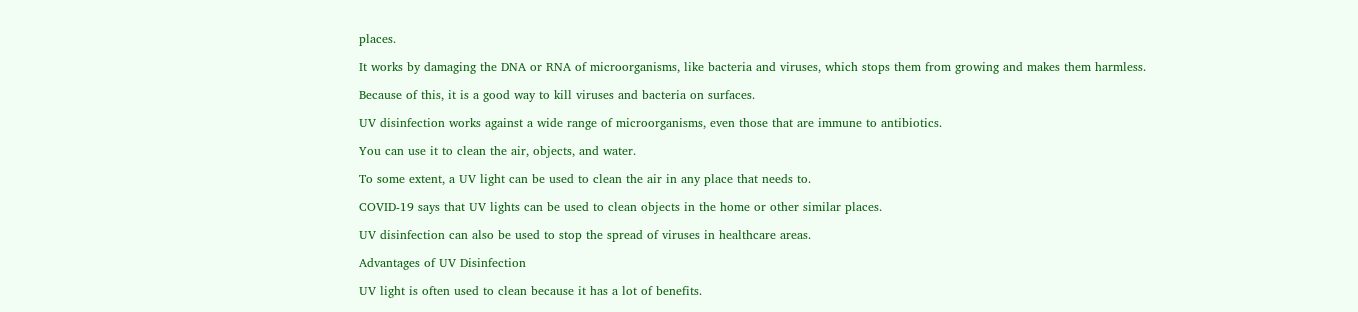places.

It works by damaging the DNA or RNA of microorganisms, like bacteria and viruses, which stops them from growing and makes them harmless.

Because of this, it is a good way to kill viruses and bacteria on surfaces.

UV disinfection works against a wide range of microorganisms, even those that are immune to antibiotics.

You can use it to clean the air, objects, and water.

To some extent, a UV light can be used to clean the air in any place that needs to.

COVID-19 says that UV lights can be used to clean objects in the home or other similar places.

UV disinfection can also be used to stop the spread of viruses in healthcare areas.

Advantages of UV Disinfection

UV light is often used to clean because it has a lot of benefits.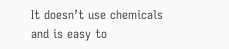It doesn’t use chemicals and is easy to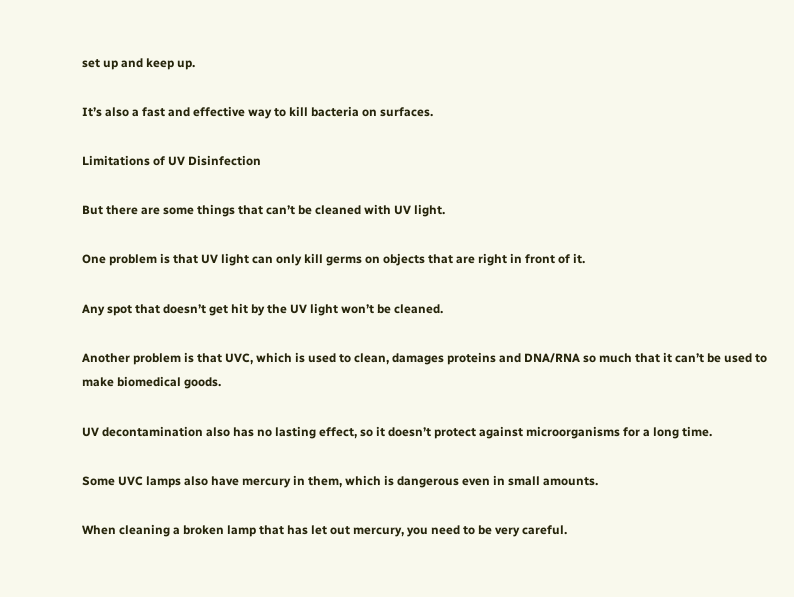set up and keep up.

It’s also a fast and effective way to kill bacteria on surfaces.

Limitations of UV Disinfection

But there are some things that can’t be cleaned with UV light.

One problem is that UV light can only kill germs on objects that are right in front of it.

Any spot that doesn’t get hit by the UV light won’t be cleaned.

Another problem is that UVC, which is used to clean, damages proteins and DNA/RNA so much that it can’t be used to make biomedical goods.

UV decontamination also has no lasting effect, so it doesn’t protect against microorganisms for a long time.

Some UVC lamps also have mercury in them, which is dangerous even in small amounts.

When cleaning a broken lamp that has let out mercury, you need to be very careful.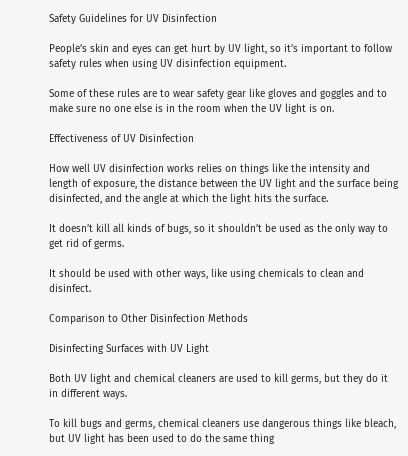Safety Guidelines for UV Disinfection

People’s skin and eyes can get hurt by UV light, so it’s important to follow safety rules when using UV disinfection equipment.

Some of these rules are to wear safety gear like gloves and goggles and to make sure no one else is in the room when the UV light is on.

Effectiveness of UV Disinfection

How well UV disinfection works relies on things like the intensity and length of exposure, the distance between the UV light and the surface being disinfected, and the angle at which the light hits the surface.

It doesn’t kill all kinds of bugs, so it shouldn’t be used as the only way to get rid of germs.

It should be used with other ways, like using chemicals to clean and disinfect.

Comparison to Other Disinfection Methods

Disinfecting Surfaces with UV Light

Both UV light and chemical cleaners are used to kill germs, but they do it in different ways.

To kill bugs and germs, chemical cleaners use dangerous things like bleach, but UV light has been used to do the same thing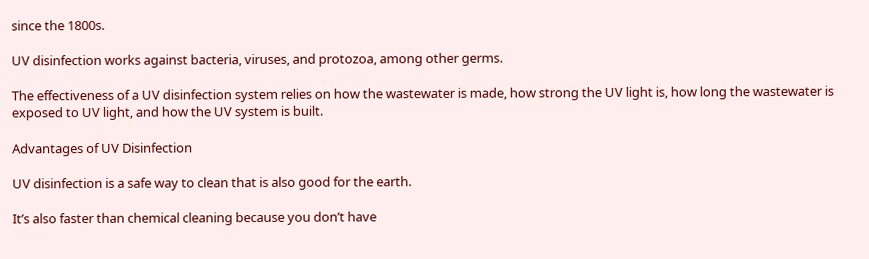since the 1800s.

UV disinfection works against bacteria, viruses, and protozoa, among other germs.

The effectiveness of a UV disinfection system relies on how the wastewater is made, how strong the UV light is, how long the wastewater is exposed to UV light, and how the UV system is built.

Advantages of UV Disinfection

UV disinfection is a safe way to clean that is also good for the earth.

It’s also faster than chemical cleaning because you don’t have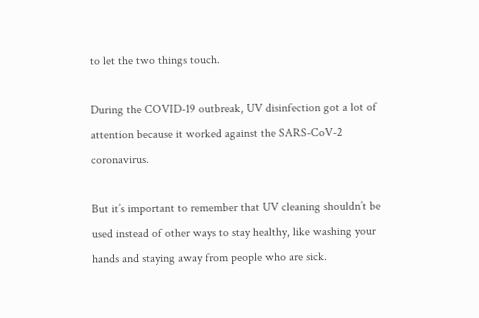to let the two things touch.

During the COVID-19 outbreak, UV disinfection got a lot of attention because it worked against the SARS-CoV-2 coronavirus.

But it’s important to remember that UV cleaning shouldn’t be used instead of other ways to stay healthy, like washing your hands and staying away from people who are sick.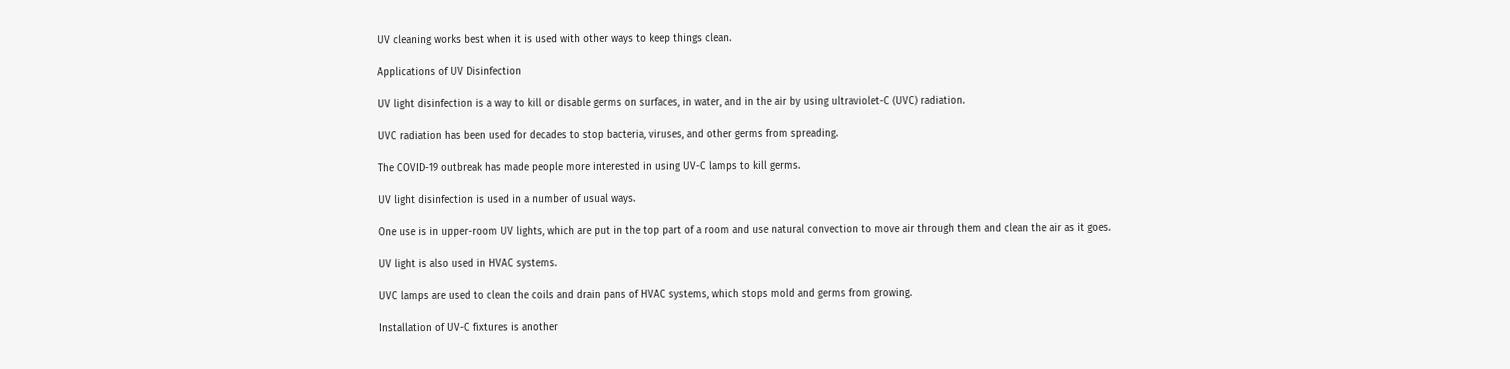UV cleaning works best when it is used with other ways to keep things clean.

Applications of UV Disinfection

UV light disinfection is a way to kill or disable germs on surfaces, in water, and in the air by using ultraviolet-C (UVC) radiation.

UVC radiation has been used for decades to stop bacteria, viruses, and other germs from spreading.

The COVID-19 outbreak has made people more interested in using UV-C lamps to kill germs.

UV light disinfection is used in a number of usual ways.

One use is in upper-room UV lights, which are put in the top part of a room and use natural convection to move air through them and clean the air as it goes.

UV light is also used in HVAC systems.

UVC lamps are used to clean the coils and drain pans of HVAC systems, which stops mold and germs from growing.

Installation of UV-C fixtures is another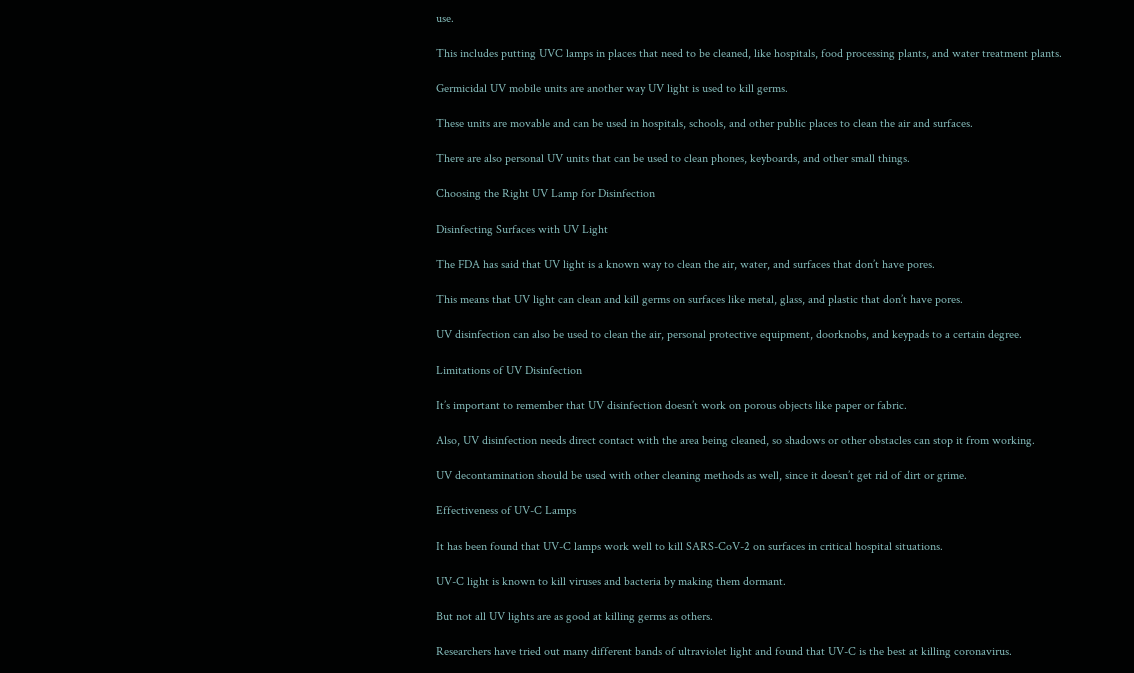use.

This includes putting UVC lamps in places that need to be cleaned, like hospitals, food processing plants, and water treatment plants.

Germicidal UV mobile units are another way UV light is used to kill germs.

These units are movable and can be used in hospitals, schools, and other public places to clean the air and surfaces.

There are also personal UV units that can be used to clean phones, keyboards, and other small things.

Choosing the Right UV Lamp for Disinfection

Disinfecting Surfaces with UV Light

The FDA has said that UV light is a known way to clean the air, water, and surfaces that don’t have pores.

This means that UV light can clean and kill germs on surfaces like metal, glass, and plastic that don’t have pores.

UV disinfection can also be used to clean the air, personal protective equipment, doorknobs, and keypads to a certain degree.

Limitations of UV Disinfection

It’s important to remember that UV disinfection doesn’t work on porous objects like paper or fabric.

Also, UV disinfection needs direct contact with the area being cleaned, so shadows or other obstacles can stop it from working.

UV decontamination should be used with other cleaning methods as well, since it doesn’t get rid of dirt or grime.

Effectiveness of UV-C Lamps

It has been found that UV-C lamps work well to kill SARS-CoV-2 on surfaces in critical hospital situations.

UV-C light is known to kill viruses and bacteria by making them dormant.

But not all UV lights are as good at killing germs as others.

Researchers have tried out many different bands of ultraviolet light and found that UV-C is the best at killing coronavirus.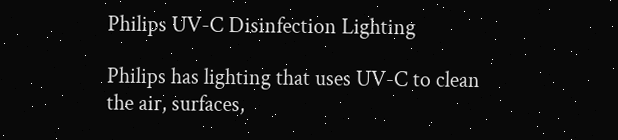Philips UV-C Disinfection Lighting

Philips has lighting that uses UV-C to clean the air, surfaces,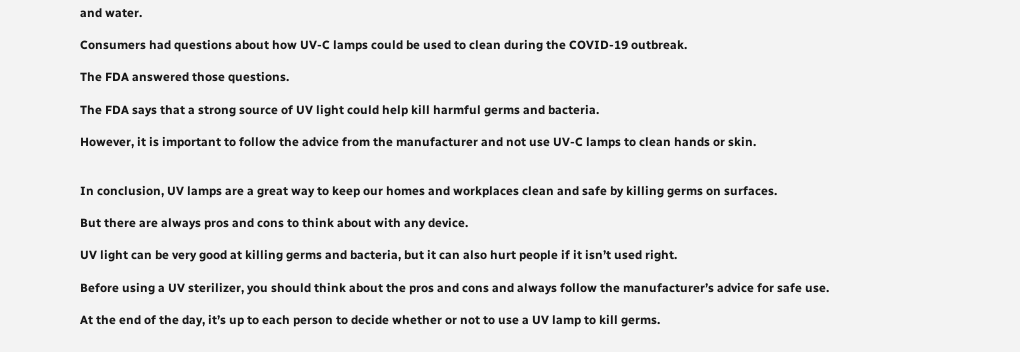and water.

Consumers had questions about how UV-C lamps could be used to clean during the COVID-19 outbreak.

The FDA answered those questions.

The FDA says that a strong source of UV light could help kill harmful germs and bacteria.

However, it is important to follow the advice from the manufacturer and not use UV-C lamps to clean hands or skin.


In conclusion, UV lamps are a great way to keep our homes and workplaces clean and safe by killing germs on surfaces.

But there are always pros and cons to think about with any device.

UV light can be very good at killing germs and bacteria, but it can also hurt people if it isn’t used right.

Before using a UV sterilizer, you should think about the pros and cons and always follow the manufacturer’s advice for safe use.

At the end of the day, it’s up to each person to decide whether or not to use a UV lamp to kill germs.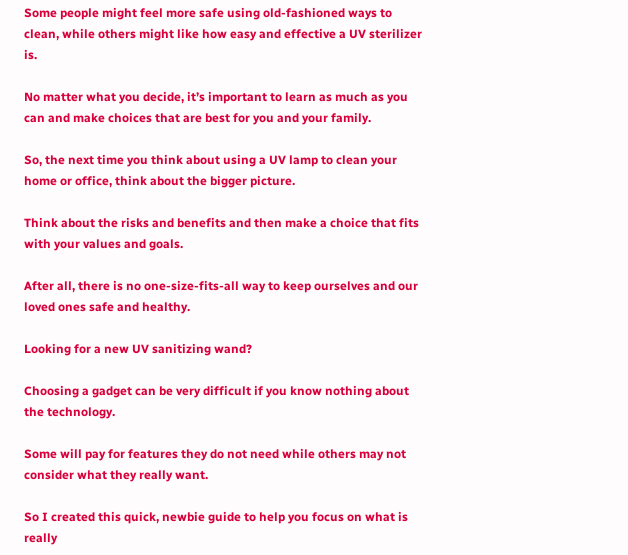Some people might feel more safe using old-fashioned ways to clean, while others might like how easy and effective a UV sterilizer is.

No matter what you decide, it’s important to learn as much as you can and make choices that are best for you and your family.

So, the next time you think about using a UV lamp to clean your home or office, think about the bigger picture.

Think about the risks and benefits and then make a choice that fits with your values and goals.

After all, there is no one-size-fits-all way to keep ourselves and our loved ones safe and healthy.

Looking for a new UV sanitizing wand?

Choosing a gadget can be very difficult if you know nothing about the technology.

Some will pay for features they do not need while others may not consider what they really want.

So I created this quick, newbie guide to help you focus on what is really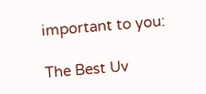important to you:

The Best Uv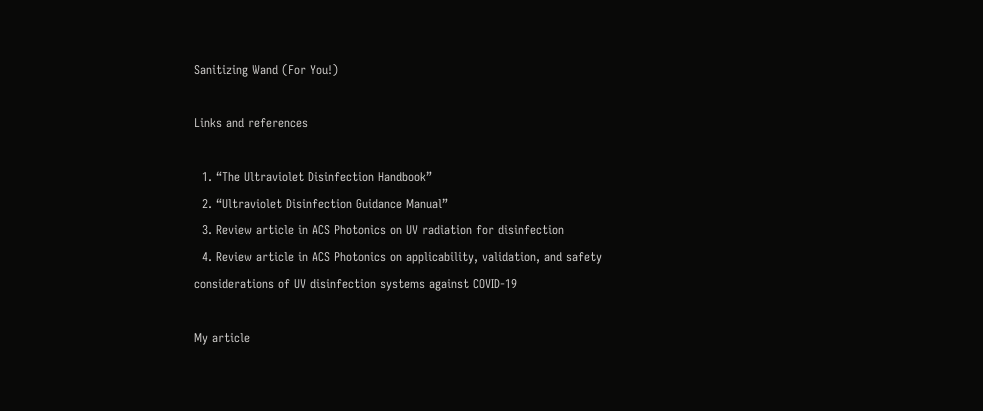Sanitizing Wand (For You!)

Links and references

  1. “The Ultraviolet Disinfection Handbook”
  2. “Ultraviolet Disinfection Guidance Manual”
  3. Review article in ACS Photonics on UV radiation for disinfection
  4. Review article in ACS Photonics on applicability, validation, and safety considerations of UV disinfection systems against COVID-19

My article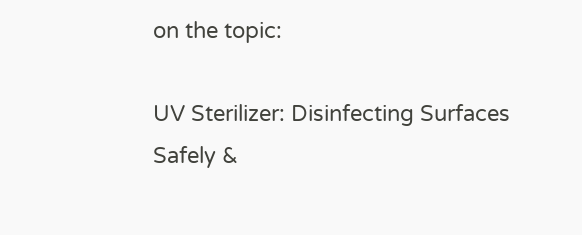on the topic:

UV Sterilizer: Disinfecting Surfaces Safely &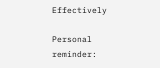Effectively

Personal reminder: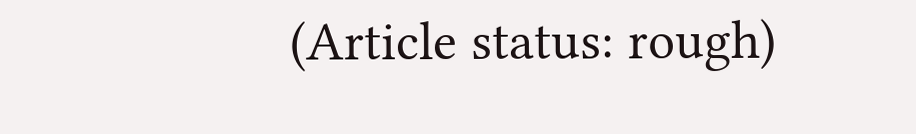(Article status: rough)